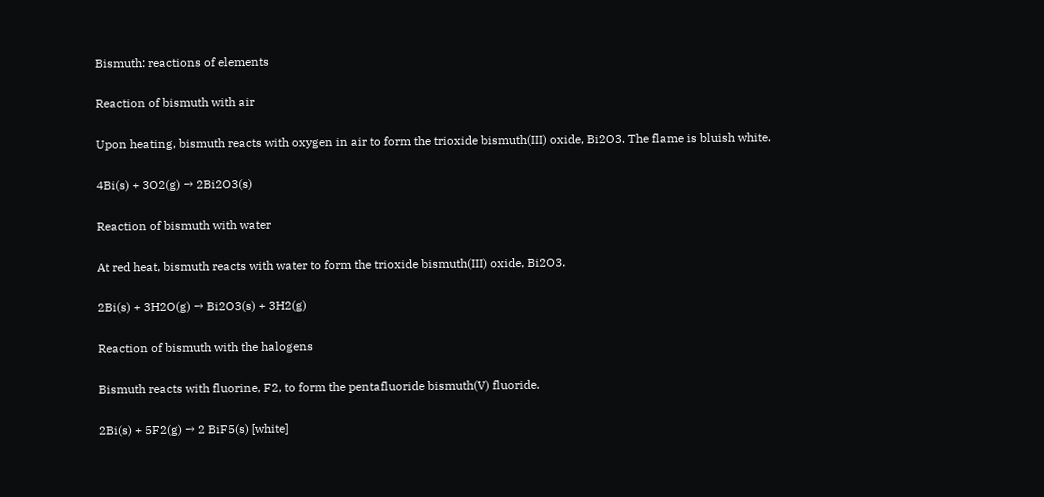Bismuth: reactions of elements

Reaction of bismuth with air

Upon heating, bismuth reacts with oxygen in air to form the trioxide bismuth(III) oxide, Bi2O3. The flame is bluish white.

4Bi(s) + 3O2(g) → 2Bi2O3(s)

Reaction of bismuth with water

At red heat, bismuth reacts with water to form the trioxide bismuth(III) oxide, Bi2O3.

2Bi(s) + 3H2O(g) → Bi2O3(s) + 3H2(g)

Reaction of bismuth with the halogens

Bismuth reacts with fluorine, F2, to form the pentafluoride bismuth(V) fluoride.

2Bi(s) + 5F2(g) → 2 BiF5(s) [white]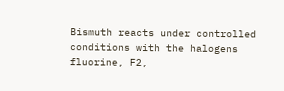Bismuth reacts under controlled conditions with the halogens fluorine, F2,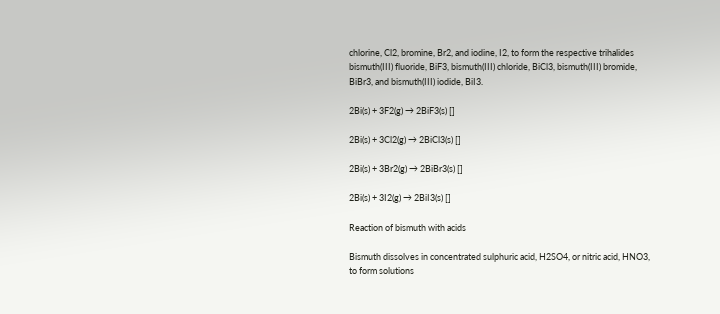chlorine, Cl2, bromine, Br2, and iodine, I2, to form the respective trihalides bismuth(III) fluoride, BiF3, bismuth(III) chloride, BiCl3, bismuth(III) bromide, BiBr3, and bismuth(III) iodide, BiI3.

2Bi(s) + 3F2(g) → 2BiF3(s) []

2Bi(s) + 3Cl2(g) → 2BiCl3(s) []

2Bi(s) + 3Br2(g) → 2BiBr3(s) []

2Bi(s) + 3I2(g) → 2BiI3(s) []

Reaction of bismuth with acids

Bismuth dissolves in concentrated sulphuric acid, H2SO4, or nitric acid, HNO3, to form solutions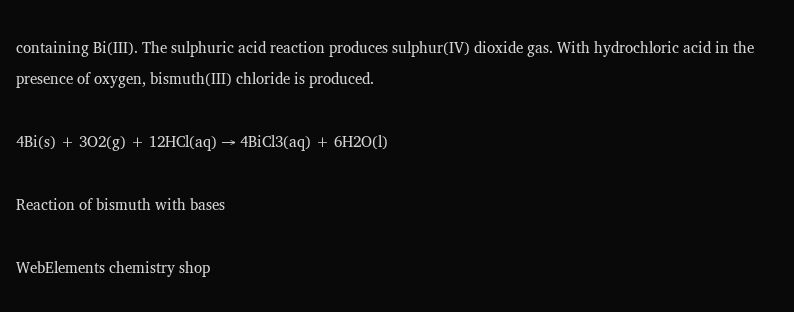containing Bi(III). The sulphuric acid reaction produces sulphur(IV) dioxide gas. With hydrochloric acid in the presence of oxygen, bismuth(III) chloride is produced.

4Bi(s) + 3O2(g) + 12HCl(aq) → 4BiCl3(aq) + 6H2O(l)

Reaction of bismuth with bases

WebElements chemistry shop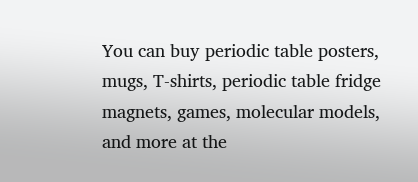You can buy periodic table posters, mugs, T-shirts, periodic table fridge magnets, games, molecular models, and more at the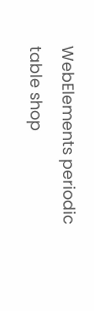WebElements periodic table shop